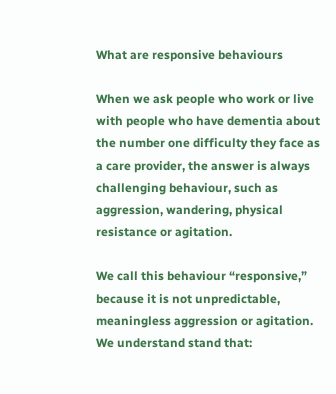What are responsive behaviours

When we ask people who work or live with people who have dementia about the number one difficulty they face as a care provider, the answer is always challenging behaviour, such as aggression, wandering, physical resistance or agitation.

We call this behaviour “responsive,” because it is not unpredictable, meaningless aggression or agitation. We understand stand that: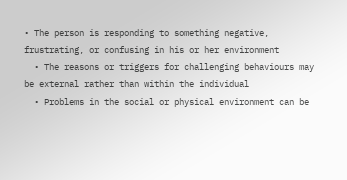• The person is responding to something negative, frustrating, or confusing in his or her environment
  • The reasons or triggers for challenging behaviours may be external rather than within the individual
  • Problems in the social or physical environment can be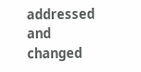addressed and changed